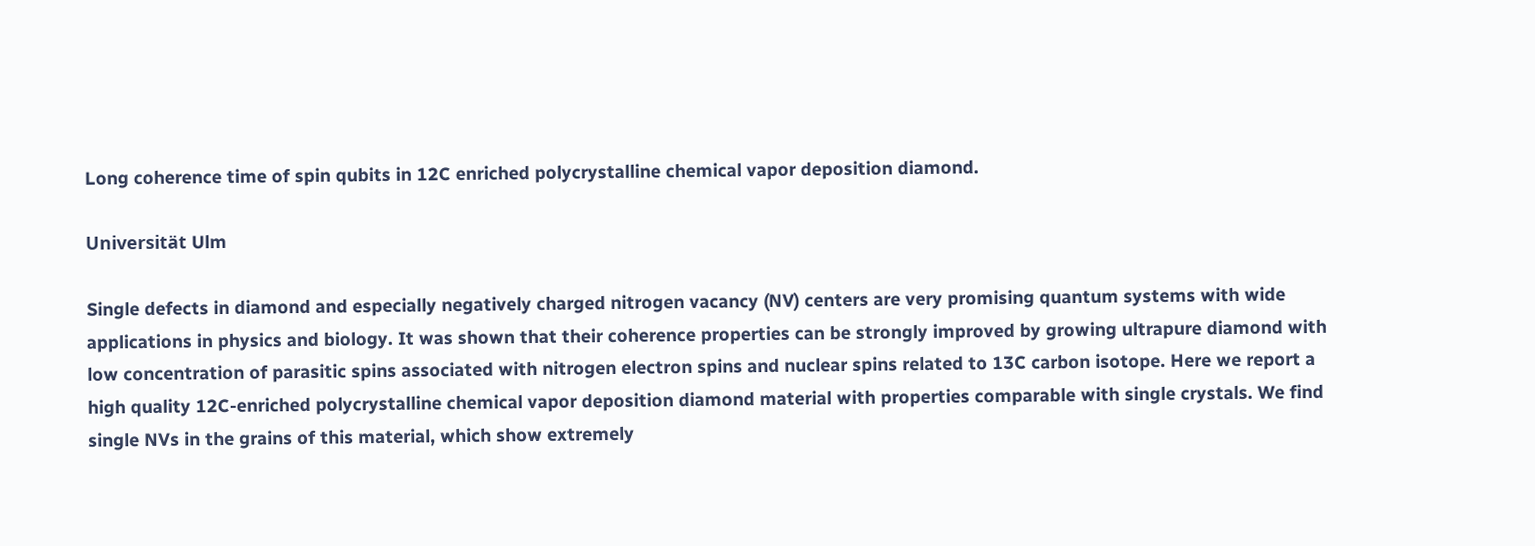Long coherence time of spin qubits in 12C enriched polycrystalline chemical vapor deposition diamond.

Universität Ulm

Single defects in diamond and especially negatively charged nitrogen vacancy (NV) centers are very promising quantum systems with wide applications in physics and biology. It was shown that their coherence properties can be strongly improved by growing ultrapure diamond with low concentration of parasitic spins associated with nitrogen electron spins and nuclear spins related to 13C carbon isotope. Here we report a high quality 12C-enriched polycrystalline chemical vapor deposition diamond material with properties comparable with single crystals. We find single NVs in the grains of this material, which show extremely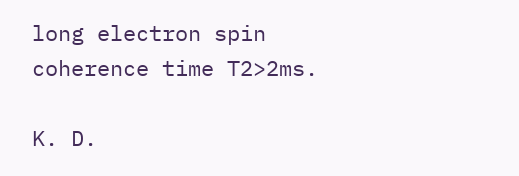long electron spin coherence time T2>2ms.

K. D.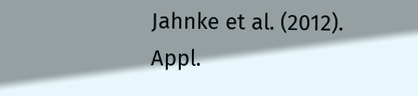Jahnke et al. (2012). Appl.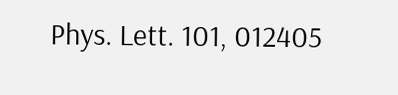Phys. Lett. 101, 012405